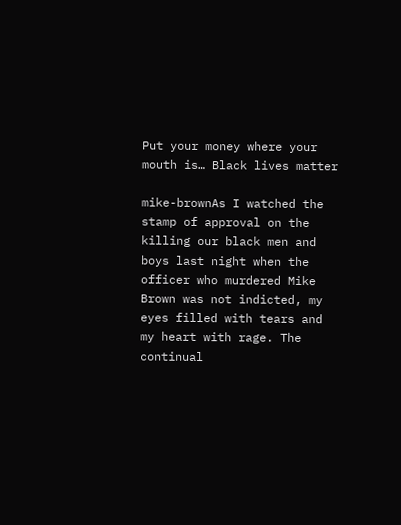Put your money where your mouth is… Black lives matter

mike-brownAs I watched the stamp of approval on the killing our black men and boys last night when the officer who murdered Mike Brown was not indicted, my eyes filled with tears and my heart with rage. The continual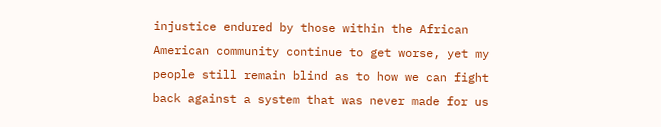injustice endured by those within the African American community continue to get worse, yet my people still remain blind as to how we can fight back against a system that was never made for us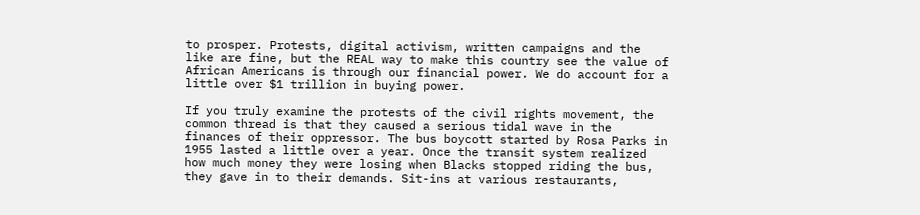to prosper. Protests, digital activism, written campaigns and the like are fine, but the REAL way to make this country see the value of African Americans is through our financial power. We do account for a little over $1 trillion in buying power.

If you truly examine the protests of the civil rights movement, the common thread is that they caused a serious tidal wave in the finances of their oppressor. The bus boycott started by Rosa Parks in 1955 lasted a little over a year. Once the transit system realized how much money they were losing when Blacks stopped riding the bus, they gave in to their demands. Sit-ins at various restaurants,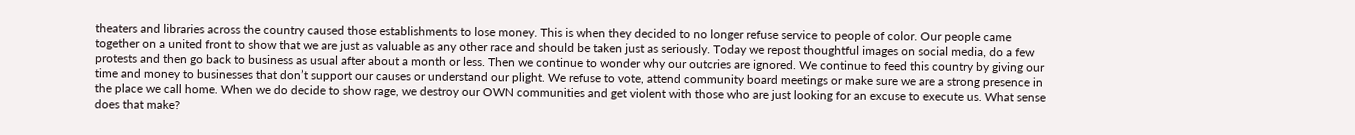theaters and libraries across the country caused those establishments to lose money. This is when they decided to no longer refuse service to people of color. Our people came together on a united front to show that we are just as valuable as any other race and should be taken just as seriously. Today we repost thoughtful images on social media, do a few protests and then go back to business as usual after about a month or less. Then we continue to wonder why our outcries are ignored. We continue to feed this country by giving our time and money to businesses that don’t support our causes or understand our plight. We refuse to vote, attend community board meetings or make sure we are a strong presence in the place we call home. When we do decide to show rage, we destroy our OWN communities and get violent with those who are just looking for an excuse to execute us. What sense does that make?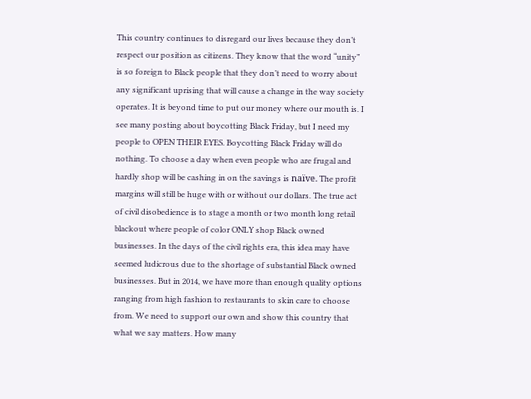This country continues to disregard our lives because they don’t respect our position as citizens. They know that the word “unity” is so foreign to Black people that they don’t need to worry about any significant uprising that will cause a change in the way society operates. It is beyond time to put our money where our mouth is. I see many posting about boycotting Black Friday, but I need my people to OPEN THEIR EYES. Boycotting Black Friday will do nothing. To choose a day when even people who are frugal and hardly shop will be cashing in on the savings is naïve. The profit margins will still be huge with or without our dollars. The true act of civil disobedience is to stage a month or two month long retail blackout where people of color ONLY shop Black owned businesses. In the days of the civil rights era, this idea may have seemed ludicrous due to the shortage of substantial Black owned businesses. But in 2014, we have more than enough quality options ranging from high fashion to restaurants to skin care to choose from. We need to support our own and show this country that what we say matters. How many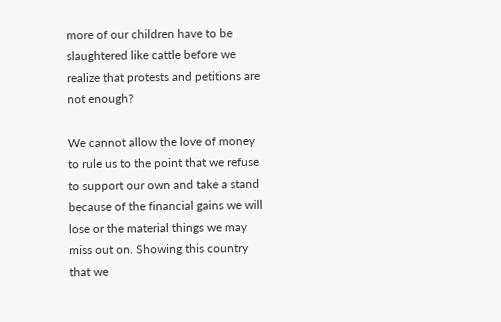more of our children have to be slaughtered like cattle before we realize that protests and petitions are not enough?

We cannot allow the love of money to rule us to the point that we refuse to support our own and take a stand because of the financial gains we will lose or the material things we may miss out on. Showing this country that we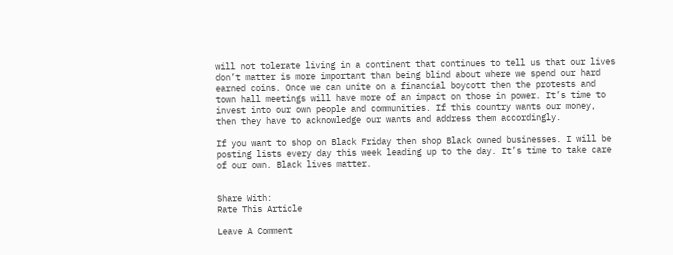will not tolerate living in a continent that continues to tell us that our lives don’t matter is more important than being blind about where we spend our hard earned coins. Once we can unite on a financial boycott then the protests and town hall meetings will have more of an impact on those in power. It’s time to invest into our own people and communities. If this country wants our money, then they have to acknowledge our wants and address them accordingly.

If you want to shop on Black Friday then shop Black owned businesses. I will be posting lists every day this week leading up to the day. It’s time to take care of our own. Black lives matter.


Share With:
Rate This Article

Leave A Comment